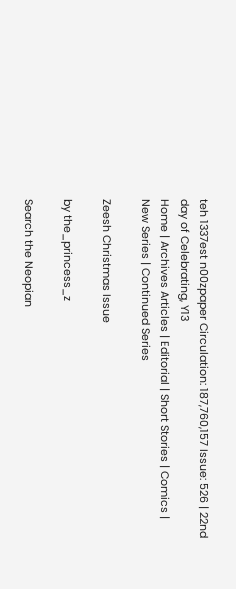teh 1337est n00zpaper Circulation: 187,760,157 Issue: 526 | 22nd day of Celebrating, Y13
Home | Archives Articles | Editorial | Short Stories | Comics | New Series | Continued Series

Zeesh Christmas Issue

by the_princess_z

Search the Neopian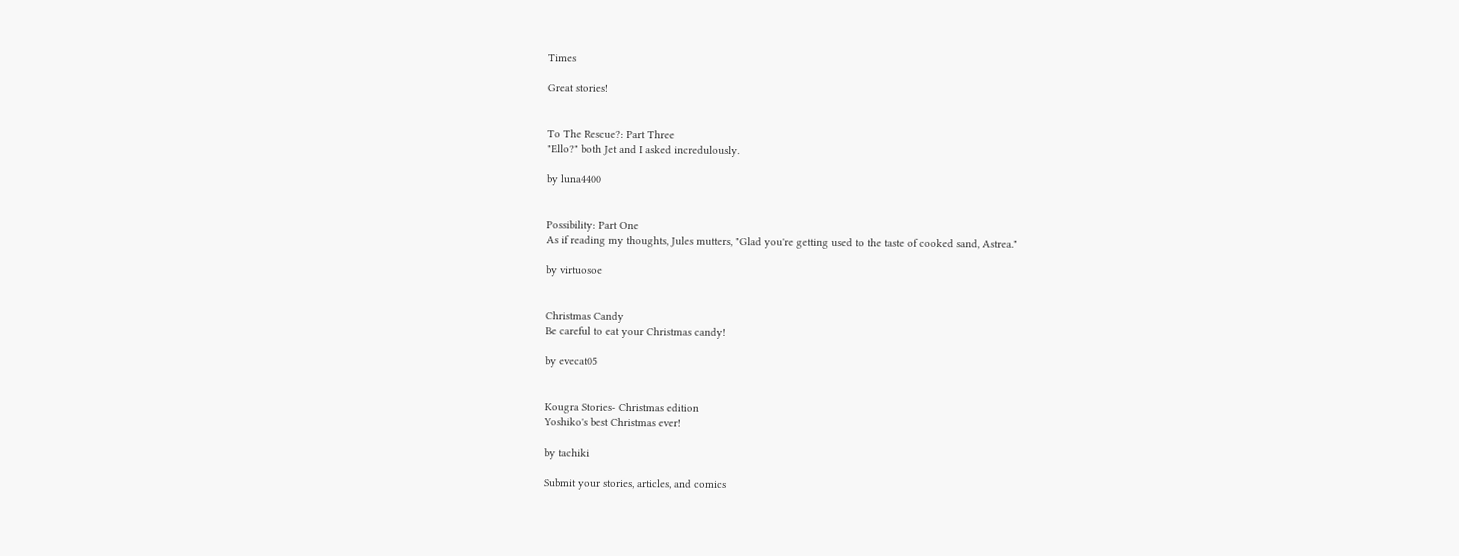Times

Great stories!


To The Rescue?: Part Three
"Ello?" both Jet and I asked incredulously.

by luna4400


Possibility: Part One
As if reading my thoughts, Jules mutters, "Glad you're getting used to the taste of cooked sand, Astrea."

by virtuosoe


Christmas Candy
Be careful to eat your Christmas candy!

by evecat05


Kougra Stories- Christmas edition
Yoshiko's best Christmas ever!

by tachiki

Submit your stories, articles, and comics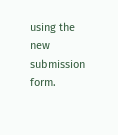using the new submission form.